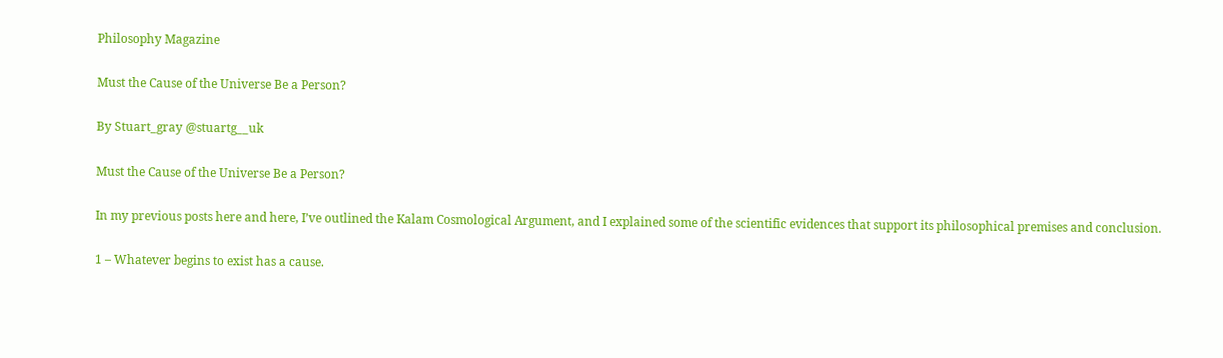Philosophy Magazine

Must the Cause of the Universe Be a Person?

By Stuart_gray @stuartg__uk

Must the Cause of the Universe Be a Person?

In my previous posts here and here, I’ve outlined the Kalam Cosmological Argument, and I explained some of the scientific evidences that support its philosophical premises and conclusion.

1 – Whatever begins to exist has a cause.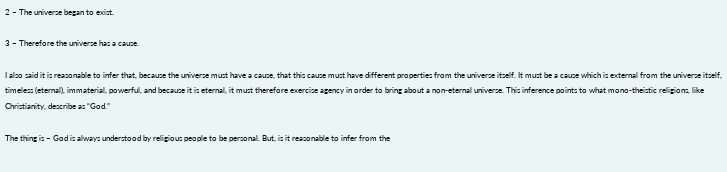2 – The universe began to exist.

3 – Therefore the universe has a cause.

I also said it is reasonable to infer that, because the universe must have a cause, that this cause must have different properties from the universe itself. It must be a cause which is external from the universe itself, timeless (eternal), immaterial, powerful, and because it is eternal, it must therefore exercise agency in order to bring about a non-eternal universe. This inference points to what mono-theistic religions, like Christianity, describe as “God.”

The thing is – God is always understood by religious people to be personal. But, is it reasonable to infer from the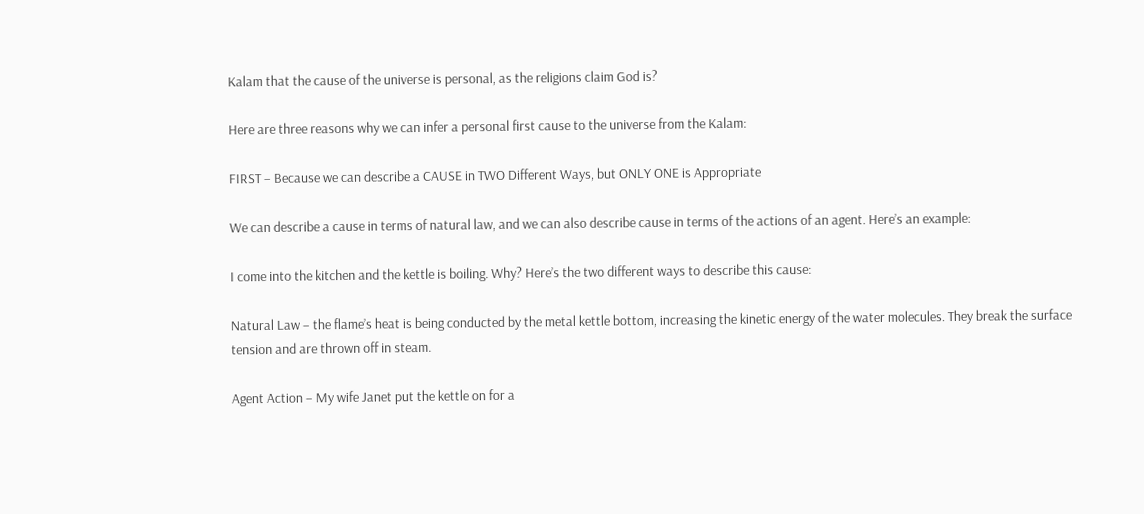Kalam that the cause of the universe is personal, as the religions claim God is?

Here are three reasons why we can infer a personal first cause to the universe from the Kalam:

FIRST – Because we can describe a CAUSE in TWO Different Ways, but ONLY ONE is Appropriate

We can describe a cause in terms of natural law, and we can also describe cause in terms of the actions of an agent. Here’s an example:

I come into the kitchen and the kettle is boiling. Why? Here’s the two different ways to describe this cause:

Natural Law – the flame’s heat is being conducted by the metal kettle bottom, increasing the kinetic energy of the water molecules. They break the surface tension and are thrown off in steam.

Agent Action – My wife Janet put the kettle on for a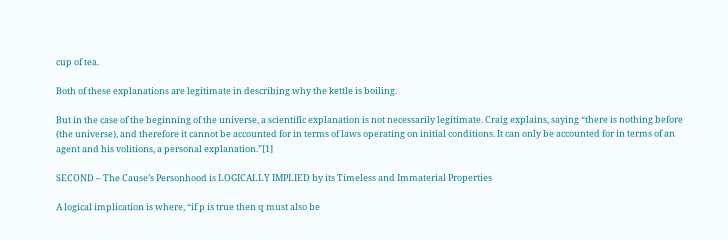cup of tea.

Both of these explanations are legitimate in describing why the kettle is boiling.

But in the case of the beginning of the universe, a scientific explanation is not necessarily legitimate. Craig explains, saying “there is nothing before (the universe), and therefore it cannot be accounted for in terms of laws operating on initial conditions. It can only be accounted for in terms of an agent and his volitions, a personal explanation.”[1]

SECOND – The Cause’s Personhood is LOGICALLY IMPLIED by its Timeless and Immaterial Properties

A logical implication is where, “if p is true then q must also be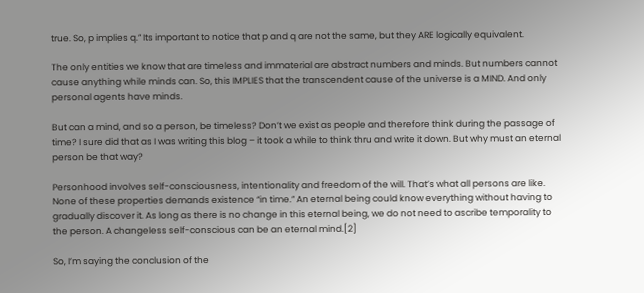true. So, p implies q.” Its important to notice that p and q are not the same, but they ARE logically equivalent.

The only entities we know that are timeless and immaterial are abstract numbers and minds. But numbers cannot cause anything while minds can. So, this IMPLIES that the transcendent cause of the universe is a MIND. And only personal agents have minds.

But can a mind, and so a person, be timeless? Don’t we exist as people and therefore think during the passage of time? I sure did that as I was writing this blog – it took a while to think thru and write it down. But why must an eternal person be that way?

Personhood involves self-consciousness, intentionality and freedom of the will. That’s what all persons are like. None of these properties demands existence “in time.” An eternal being could know everything without having to gradually discover it. As long as there is no change in this eternal being, we do not need to ascribe temporality to the person. A changeless self-conscious can be an eternal mind.[2]

So, I’m saying the conclusion of the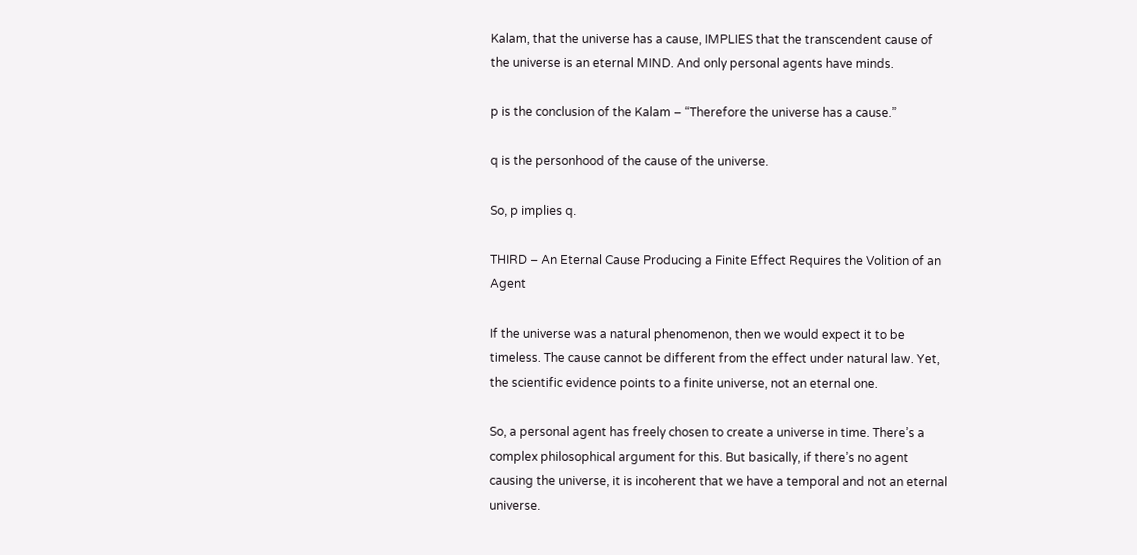Kalam, that the universe has a cause, IMPLIES that the transcendent cause of the universe is an eternal MIND. And only personal agents have minds.

p is the conclusion of the Kalam – “Therefore the universe has a cause.”

q is the personhood of the cause of the universe.

So, p implies q.

THIRD – An Eternal Cause Producing a Finite Effect Requires the Volition of an Agent

If the universe was a natural phenomenon, then we would expect it to be timeless. The cause cannot be different from the effect under natural law. Yet, the scientific evidence points to a finite universe, not an eternal one.

So, a personal agent has freely chosen to create a universe in time. There’s a complex philosophical argument for this. But basically, if there’s no agent causing the universe, it is incoherent that we have a temporal and not an eternal universe.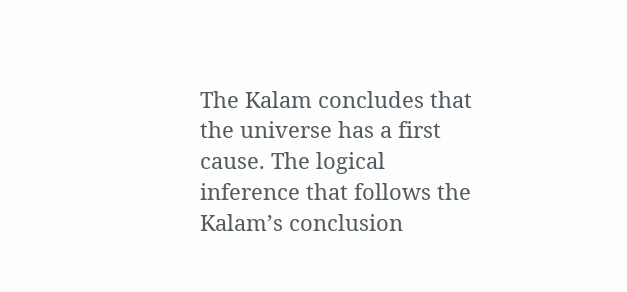The Kalam concludes that the universe has a first cause. The logical inference that follows the Kalam’s conclusion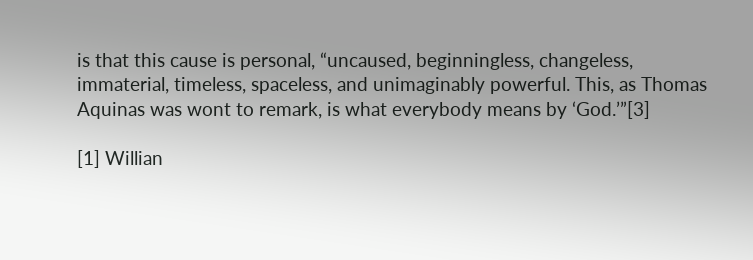is that this cause is personal, “uncaused, beginningless, changeless, immaterial, timeless, spaceless, and unimaginably powerful. This, as Thomas Aquinas was wont to remark, is what everybody means by ‘God.’”[3]

[1] Willian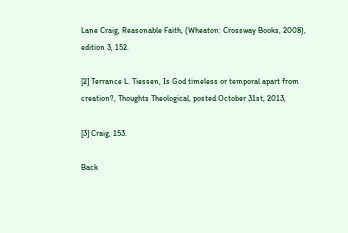Lane Craig, Reasonable Faith, (Wheaton: Crossway Books, 2008), edition 3, 152.

[2] Terrance L. Tiessen, Is God timeless or temporal apart from creation?, Thoughts Theological, posted October 31st, 2013,

[3] Craig, 153.

Back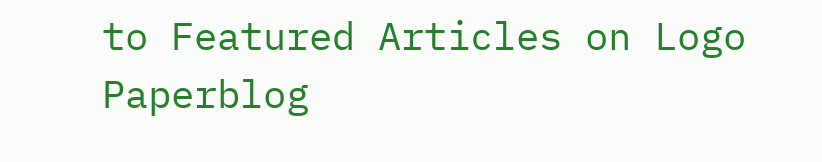to Featured Articles on Logo Paperblog